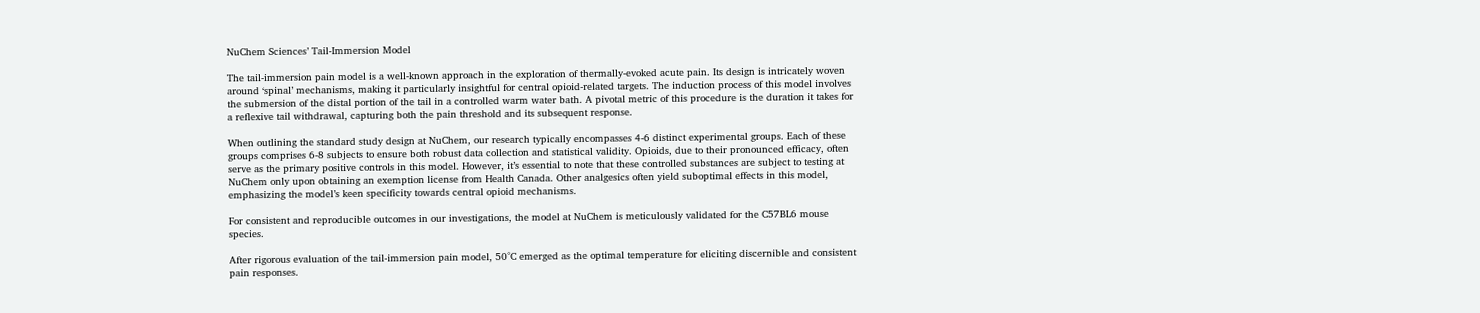NuChem Sciences’ Tail-Immersion Model

The tail-immersion pain model is a well-known approach in the exploration of thermally-evoked acute pain. Its design is intricately woven around ‘spinal’ mechanisms, making it particularly insightful for central opioid-related targets. The induction process of this model involves the submersion of the distal portion of the tail in a controlled warm water bath. A pivotal metric of this procedure is the duration it takes for a reflexive tail withdrawal, capturing both the pain threshold and its subsequent response.

When outlining the standard study design at NuChem, our research typically encompasses 4-6 distinct experimental groups. Each of these groups comprises 6-8 subjects to ensure both robust data collection and statistical validity. Opioids, due to their pronounced efficacy, often serve as the primary positive controls in this model. However, it’s essential to note that these controlled substances are subject to testing at NuChem only upon obtaining an exemption license from Health Canada. Other analgesics often yield suboptimal effects in this model, emphasizing the model’s keen specificity towards central opioid mechanisms.

For consistent and reproducible outcomes in our investigations, the model at NuChem is meticulously validated for the C57BL6 mouse species.

After rigorous evaluation of the tail-immersion pain model, 50°C emerged as the optimal temperature for eliciting discernible and consistent pain responses.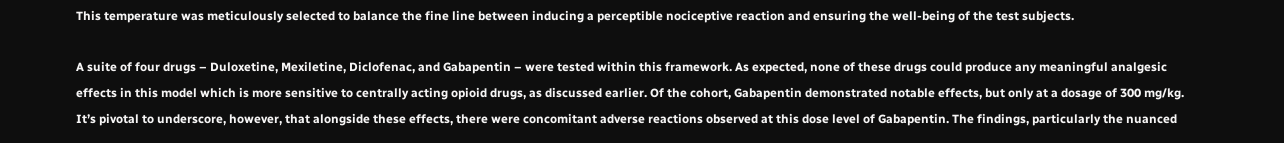This temperature was meticulously selected to balance the fine line between inducing a perceptible nociceptive reaction and ensuring the well-being of the test subjects.

A suite of four drugs – Duloxetine, Mexiletine, Diclofenac, and Gabapentin – were tested within this framework. As expected, none of these drugs could produce any meaningful analgesic effects in this model which is more sensitive to centrally acting opioid drugs, as discussed earlier. Of the cohort, Gabapentin demonstrated notable effects, but only at a dosage of 300 mg/kg. It’s pivotal to underscore, however, that alongside these effects, there were concomitant adverse reactions observed at this dose level of Gabapentin. The findings, particularly the nuanced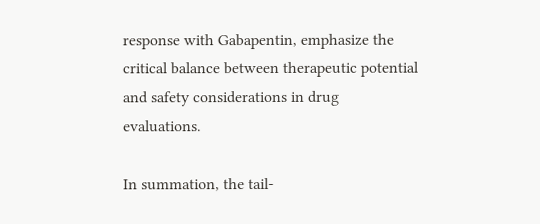response with Gabapentin, emphasize the critical balance between therapeutic potential and safety considerations in drug evaluations.

In summation, the tail-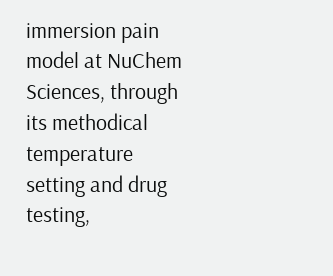immersion pain model at NuChem Sciences, through its methodical temperature setting and drug testing,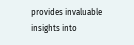provides invaluable insights into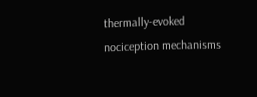thermally-evoked nociception mechanisms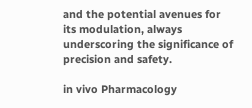and the potential avenues for its modulation, always underscoring the significance of precision and safety.

in vivo Pharmacology